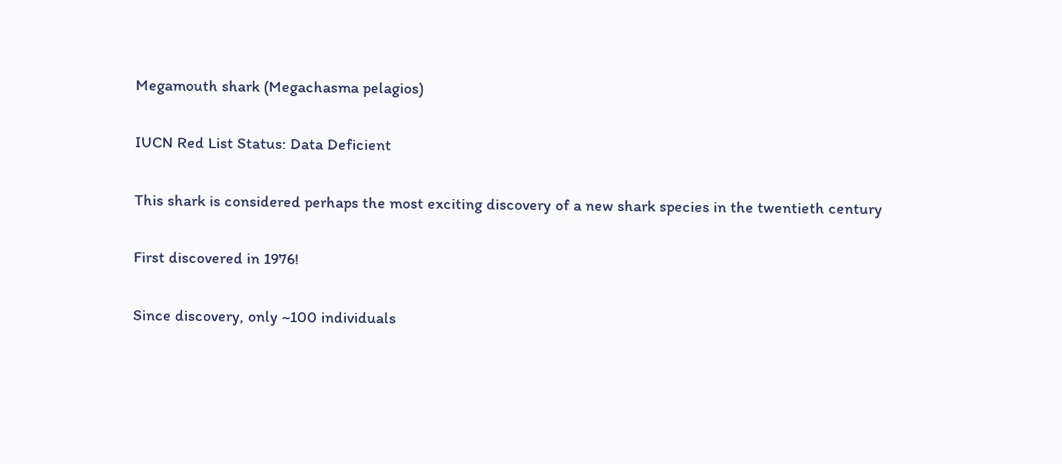Megamouth shark (Megachasma pelagios)

IUCN Red List Status: Data Deficient

This shark is considered perhaps the most exciting discovery of a new shark species in the twentieth century

First discovered in 1976!

Since discovery, only ~100 individuals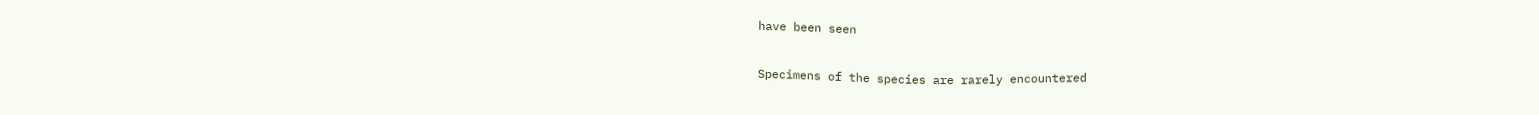have been seen

Specimens of the species are rarely encountered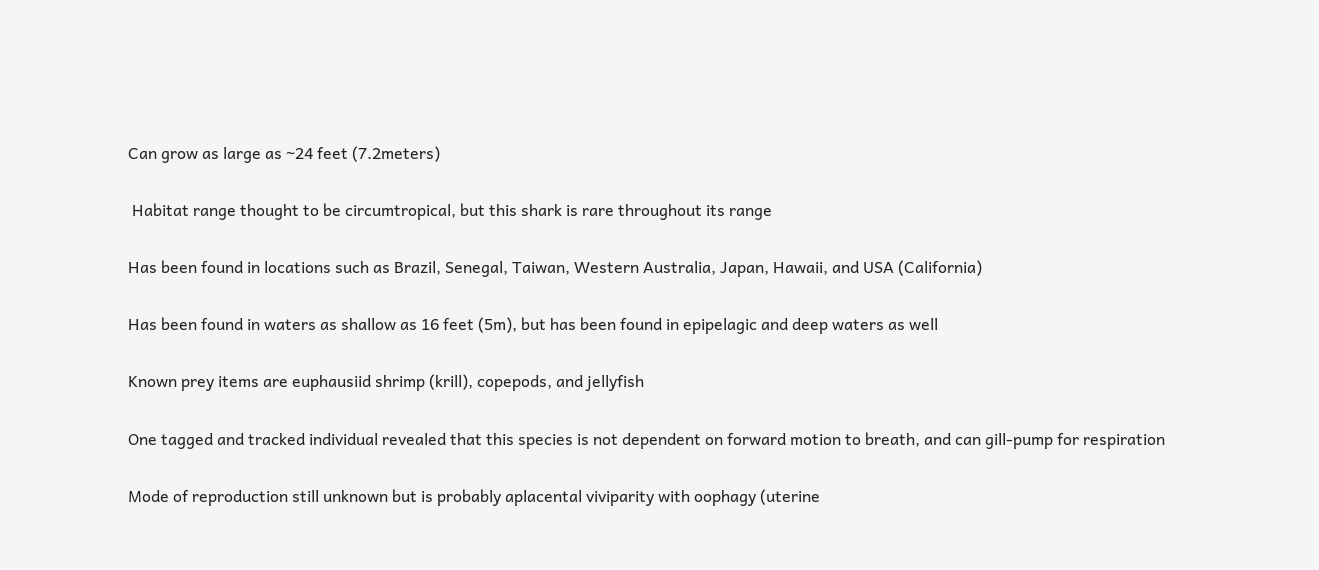Can grow as large as ~24 feet (7.2meters)

 Habitat range thought to be circumtropical, but this shark is rare throughout its range

Has been found in locations such as Brazil, Senegal, Taiwan, Western Australia, Japan, Hawaii, and USA (California)

Has been found in waters as shallow as 16 feet (5m), but has been found in epipelagic and deep waters as well

Known prey items are euphausiid shrimp (krill), copepods, and jellyfish

One tagged and tracked individual revealed that this species is not dependent on forward motion to breath, and can gill-pump for respiration

Mode of reproduction still unknown but is probably aplacental viviparity with oophagy (uterine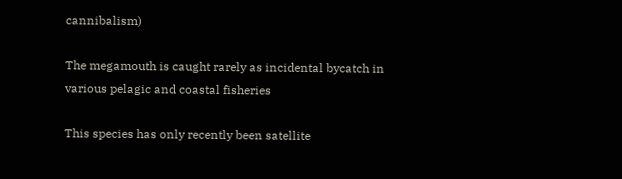cannibalism)

The megamouth is caught rarely as incidental bycatch in various pelagic and coastal fisheries

This species has only recently been satellite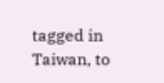tagged in Taiwan, to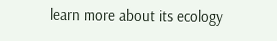learn more about its ecology